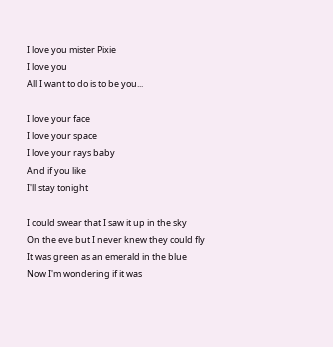I love you mister Pixie
I love you
All I want to do is to be you...

I love your face
I love your space
I love your rays baby
And if you like
I'll stay tonight

I could swear that I saw it up in the sky
On the eve but I never knew they could fly
It was green as an emerald in the blue
Now I'm wondering if it was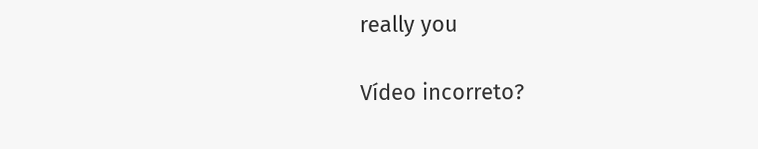really you

Vídeo incorreto?